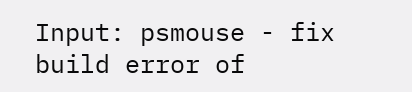Input: psmouse - fix build error of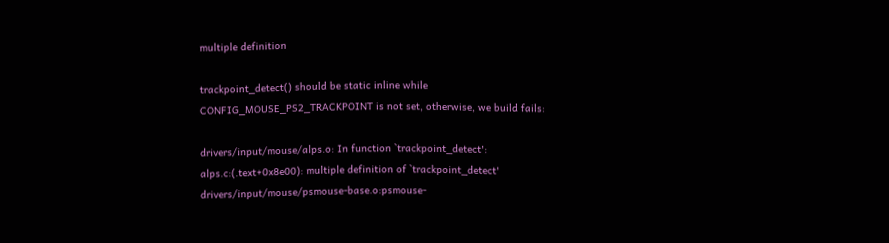multiple definition

trackpoint_detect() should be static inline while
CONFIG_MOUSE_PS2_TRACKPOINT is not set, otherwise, we build fails:

drivers/input/mouse/alps.o: In function `trackpoint_detect':
alps.c:(.text+0x8e00): multiple definition of `trackpoint_detect'
drivers/input/mouse/psmouse-base.o:psmouse-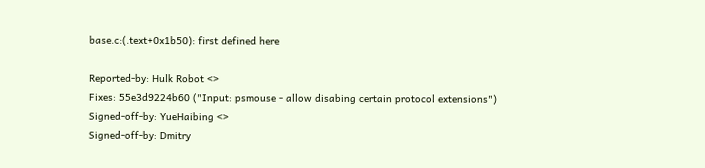base.c:(.text+0x1b50): first defined here

Reported-by: Hulk Robot <>
Fixes: 55e3d9224b60 ("Input: psmouse - allow disabing certain protocol extensions")
Signed-off-by: YueHaibing <>
Signed-off-by: Dmitry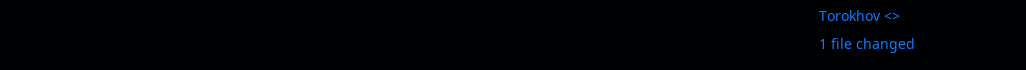Torokhov <>
1 file changed